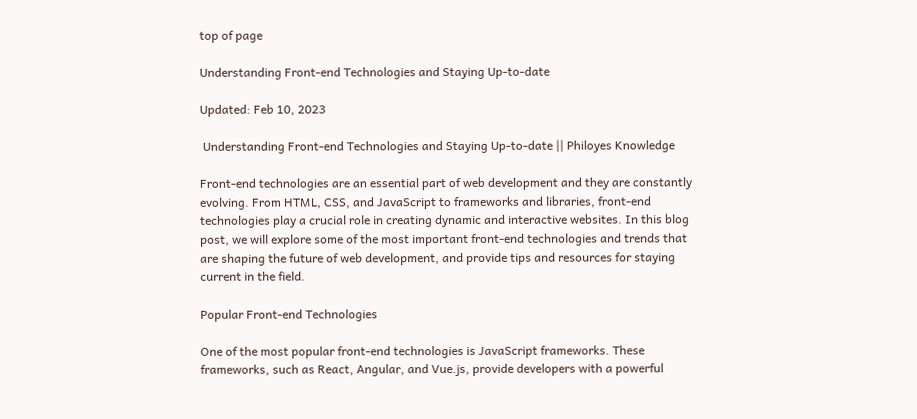top of page

Understanding Front-end Technologies and Staying Up-to-date

Updated: Feb 10, 2023

 Understanding Front-end Technologies and Staying Up-to-date || Philoyes Knowledge

Front-end technologies are an essential part of web development and they are constantly evolving. From HTML, CSS, and JavaScript to frameworks and libraries, front-end technologies play a crucial role in creating dynamic and interactive websites. In this blog post, we will explore some of the most important front-end technologies and trends that are shaping the future of web development, and provide tips and resources for staying current in the field.

Popular Front-end Technologies

One of the most popular front-end technologies is JavaScript frameworks. These frameworks, such as React, Angular, and Vue.js, provide developers with a powerful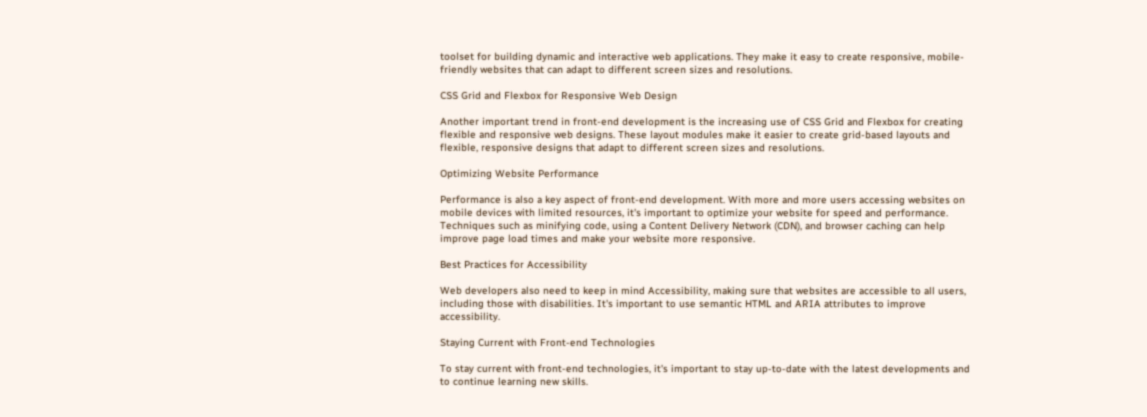toolset for building dynamic and interactive web applications. They make it easy to create responsive, mobile-friendly websites that can adapt to different screen sizes and resolutions.

CSS Grid and Flexbox for Responsive Web Design

Another important trend in front-end development is the increasing use of CSS Grid and Flexbox for creating flexible and responsive web designs. These layout modules make it easier to create grid-based layouts and flexible, responsive designs that adapt to different screen sizes and resolutions.

Optimizing Website Performance

Performance is also a key aspect of front-end development. With more and more users accessing websites on mobile devices with limited resources, it's important to optimize your website for speed and performance. Techniques such as minifying code, using a Content Delivery Network (CDN), and browser caching can help improve page load times and make your website more responsive.

Best Practices for Accessibility

Web developers also need to keep in mind Accessibility, making sure that websites are accessible to all users, including those with disabilities. It's important to use semantic HTML and ARIA attributes to improve accessibility.

Staying Current with Front-end Technologies

To stay current with front-end technologies, it's important to stay up-to-date with the latest developments and to continue learning new skills.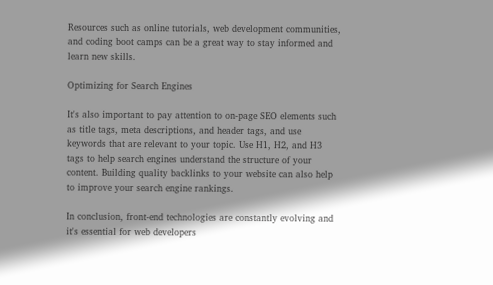Resources such as online tutorials, web development communities, and coding boot camps can be a great way to stay informed and learn new skills.

Optimizing for Search Engines

It's also important to pay attention to on-page SEO elements such as title tags, meta descriptions, and header tags, and use keywords that are relevant to your topic. Use H1, H2, and H3 tags to help search engines understand the structure of your content. Building quality backlinks to your website can also help to improve your search engine rankings.

In conclusion, front-end technologies are constantly evolving and it's essential for web developers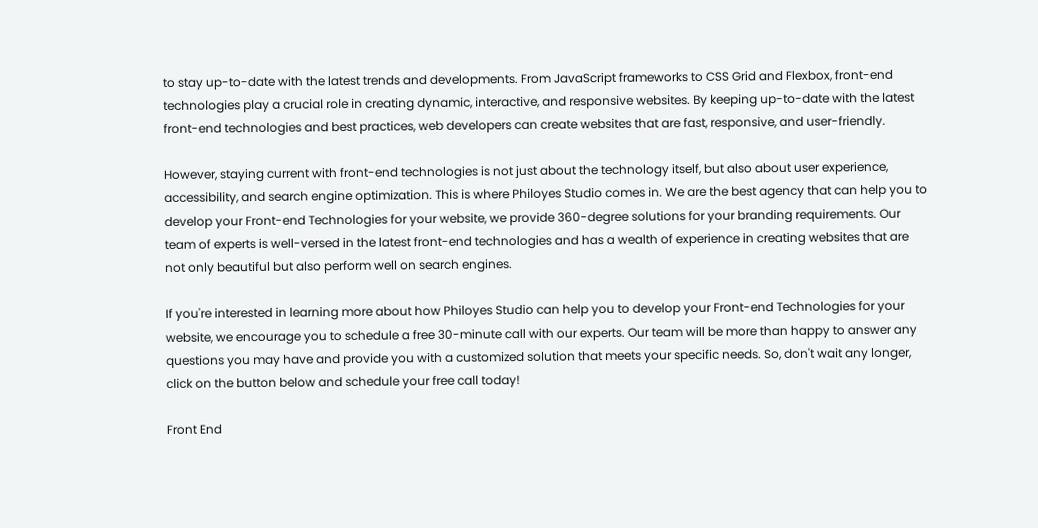to stay up-to-date with the latest trends and developments. From JavaScript frameworks to CSS Grid and Flexbox, front-end technologies play a crucial role in creating dynamic, interactive, and responsive websites. By keeping up-to-date with the latest front-end technologies and best practices, web developers can create websites that are fast, responsive, and user-friendly.

However, staying current with front-end technologies is not just about the technology itself, but also about user experience, accessibility, and search engine optimization. This is where Philoyes Studio comes in. We are the best agency that can help you to develop your Front-end Technologies for your website, we provide 360-degree solutions for your branding requirements. Our team of experts is well-versed in the latest front-end technologies and has a wealth of experience in creating websites that are not only beautiful but also perform well on search engines.

If you're interested in learning more about how Philoyes Studio can help you to develop your Front-end Technologies for your website, we encourage you to schedule a free 30-minute call with our experts. Our team will be more than happy to answer any questions you may have and provide you with a customized solution that meets your specific needs. So, don't wait any longer, click on the button below and schedule your free call today!

Front End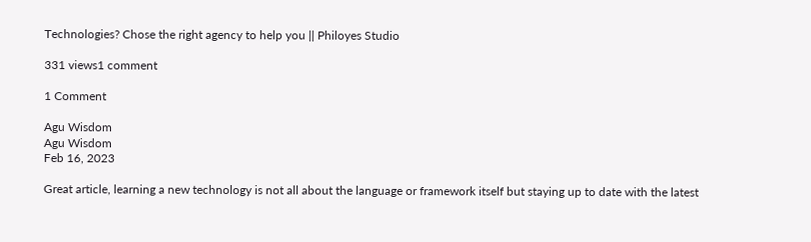Technologies? Chose the right agency to help you || Philoyes Studio

331 views1 comment

1 Comment

Agu Wisdom
Agu Wisdom
Feb 16, 2023

Great article, learning a new technology is not all about the language or framework itself but staying up to date with the latest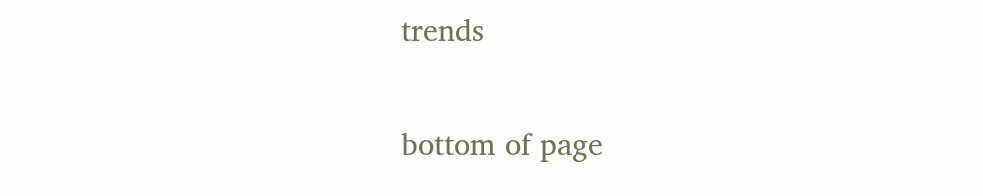trends

bottom of page